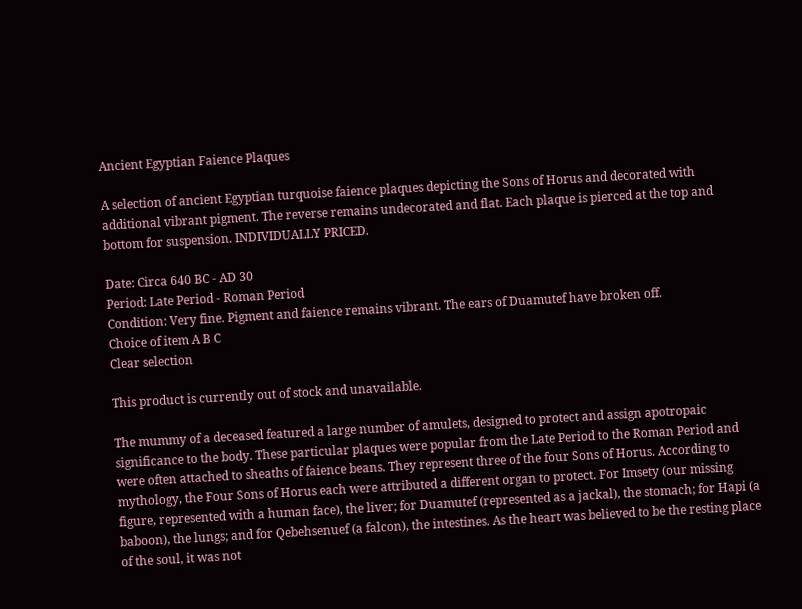Ancient Egyptian Faience Plaques

A selection of ancient Egyptian turquoise faience plaques depicting the Sons of Horus and decorated with additional vibrant pigment. The reverse remains undecorated and flat. Each plaque is pierced at the top and bottom for suspension. INDIVIDUALLY PRICED.

Date: Circa 640 BC - AD 30
Period: Late Period - Roman Period
Condition: Very fine. Pigment and faience remains vibrant. The ears of Duamutef have broken off.
Choice of item A B C
Clear selection

This product is currently out of stock and unavailable.

The mummy of a deceased featured a large number of amulets, designed to protect and assign apotropaic significance to the body. These particular plaques were popular from the Late Period to the Roman Period and were often attached to sheaths of faience beans. They represent three of the four Sons of Horus. According to mythology, the Four Sons of Horus each were attributed a different organ to protect. For Imsety (our missing figure, represented with a human face), the liver; for Duamutef (represented as a jackal), the stomach; for Hapi (a baboon), the lungs; and for Qebehsenuef (a falcon), the intestines. As the heart was believed to be the resting place of the soul, it was not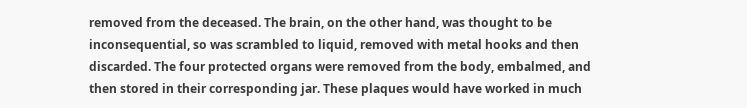removed from the deceased. The brain, on the other hand, was thought to be inconsequential, so was scrambled to liquid, removed with metal hooks and then discarded. The four protected organs were removed from the body, embalmed, and then stored in their corresponding jar. These plaques would have worked in much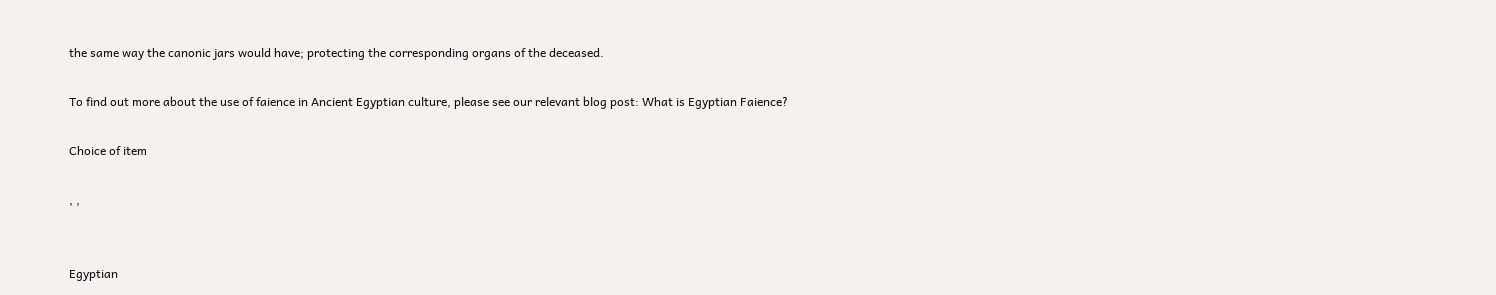the same way the canonic jars would have; protecting the corresponding organs of the deceased.

To find out more about the use of faience in Ancient Egyptian culture, please see our relevant blog post: What is Egyptian Faience?

Choice of item

, ,


Egyptian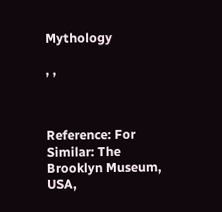Mythology

, ,



Reference: For Similar: The Brooklyn Museum, USA,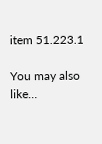item 51.223.1

You may also like…